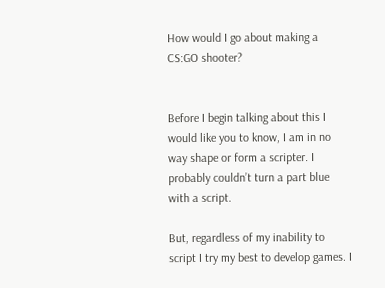How would I go about making a CS:GO shooter?


Before I begin talking about this I would like you to know, I am in no way shape or form a scripter. I probably couldn’t turn a part blue with a script.

But, regardless of my inability to script I try my best to develop games. I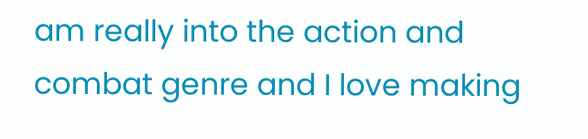am really into the action and combat genre and I love making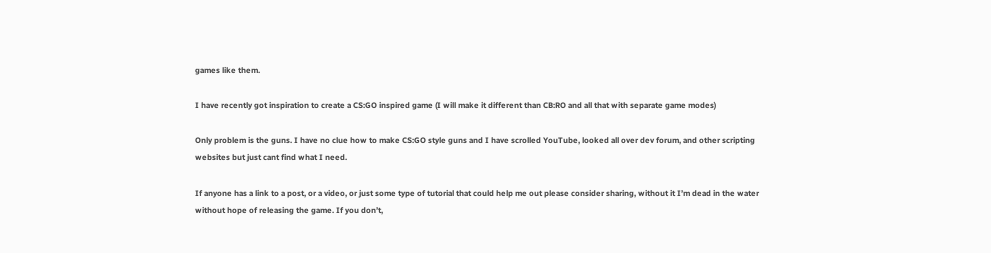games like them.

I have recently got inspiration to create a CS:GO inspired game (I will make it different than CB:RO and all that with separate game modes)

Only problem is the guns. I have no clue how to make CS:GO style guns and I have scrolled YouTube, looked all over dev forum, and other scripting websites but just cant find what I need.

If anyone has a link to a post, or a video, or just some type of tutorial that could help me out please consider sharing, without it I’m dead in the water without hope of releasing the game. If you don’t,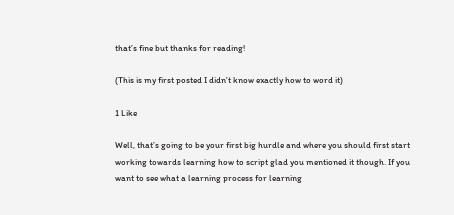that’s fine but thanks for reading!

(This is my first posted I didn’t know exactly how to word it)

1 Like

Well, that’s going to be your first big hurdle and where you should first start working towards learning how to script glad you mentioned it though. If you want to see what a learning process for learning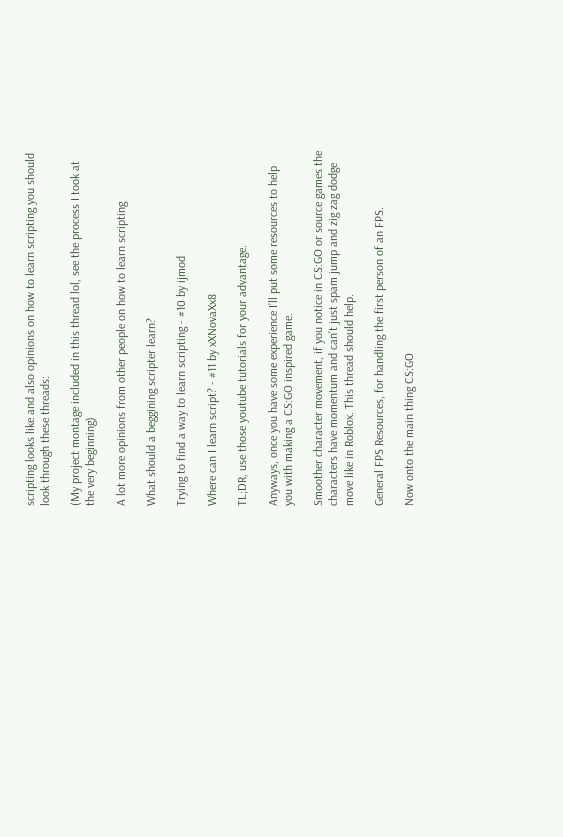scripting looks like and also opinions on how to learn scripting you should look through these threads:

(My project montage included in this thread lol, see the process I took at the very beginning)

A lot more opinions from other people on how to learn scripting

What should a beggining scripter learn?

Trying to find a way to learn scripting - #10 by ijmod

Where can I learn script? - #11 by xXNovaXx8

TL;DR, use those youtube tutorials for your advantage.

Anyways, once you have some experience I’ll put some resources to help you with making a CS:GO inspired game.

Smoother character movement, if you notice in CS:GO or source games the characters have momentum and can’t just spam jump and zig zag dodge move like in Roblox. This thread should help.

General FPS Resources, for handling the first person of an FPS.

Now onto the main thing CS:GO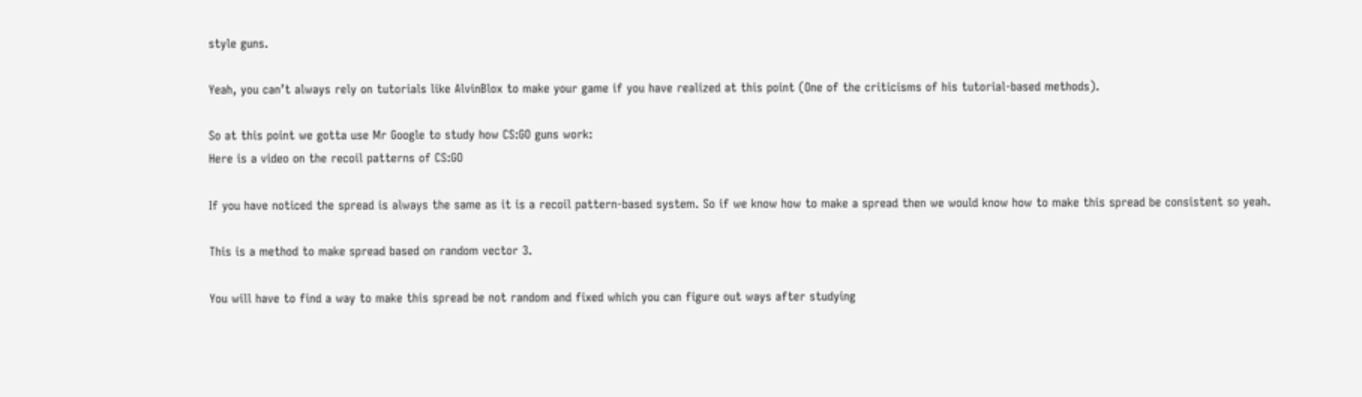style guns.

Yeah, you can’t always rely on tutorials like AlvinBlox to make your game if you have realized at this point (One of the criticisms of his tutorial-based methods).

So at this point we gotta use Mr Google to study how CS:GO guns work:
Here is a video on the recoil patterns of CS:GO

If you have noticed the spread is always the same as it is a recoil pattern-based system. So if we know how to make a spread then we would know how to make this spread be consistent so yeah.

This is a method to make spread based on random vector 3.

You will have to find a way to make this spread be not random and fixed which you can figure out ways after studying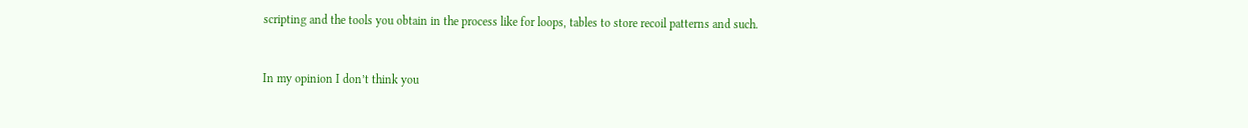scripting and the tools you obtain in the process like for loops, tables to store recoil patterns and such.


In my opinion I don’t think you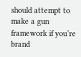should attempt to make a gun framework if you’re brand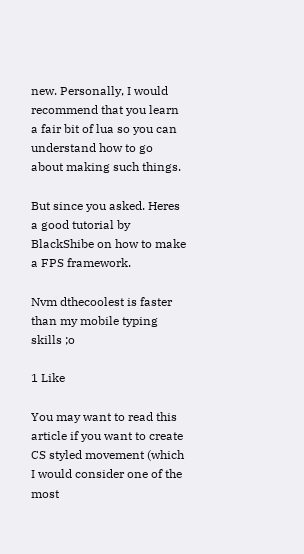new. Personally, I would recommend that you learn a fair bit of lua so you can understand how to go about making such things.

But since you asked. Heres a good tutorial by BlackShibe on how to make a FPS framework.

Nvm dthecoolest is faster than my mobile typing skills ;o

1 Like

You may want to read this article if you want to create CS styled movement (which I would consider one of the most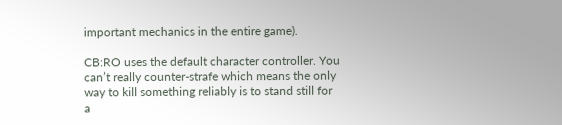important mechanics in the entire game).

CB:RO uses the default character controller. You can’t really counter-strafe which means the only way to kill something reliably is to stand still for a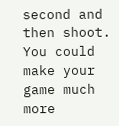second and then shoot. You could make your game much more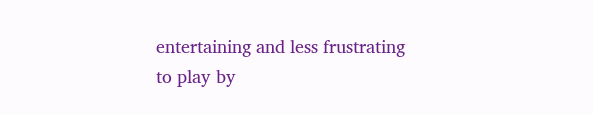entertaining and less frustrating to play by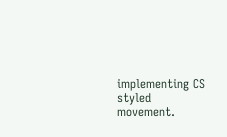implementing CS styled movement.